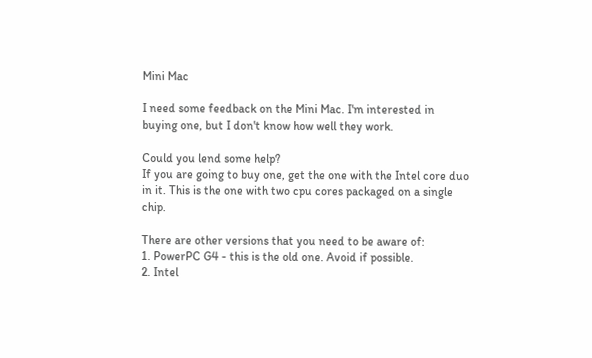Mini Mac

I need some feedback on the Mini Mac. I'm interested in buying one, but I don't know how well they work.

Could you lend some help?
If you are going to buy one, get the one with the Intel core duo in it. This is the one with two cpu cores packaged on a single chip.

There are other versions that you need to be aware of:
1. PowerPC G4 - this is the old one. Avoid if possible.
2. Intel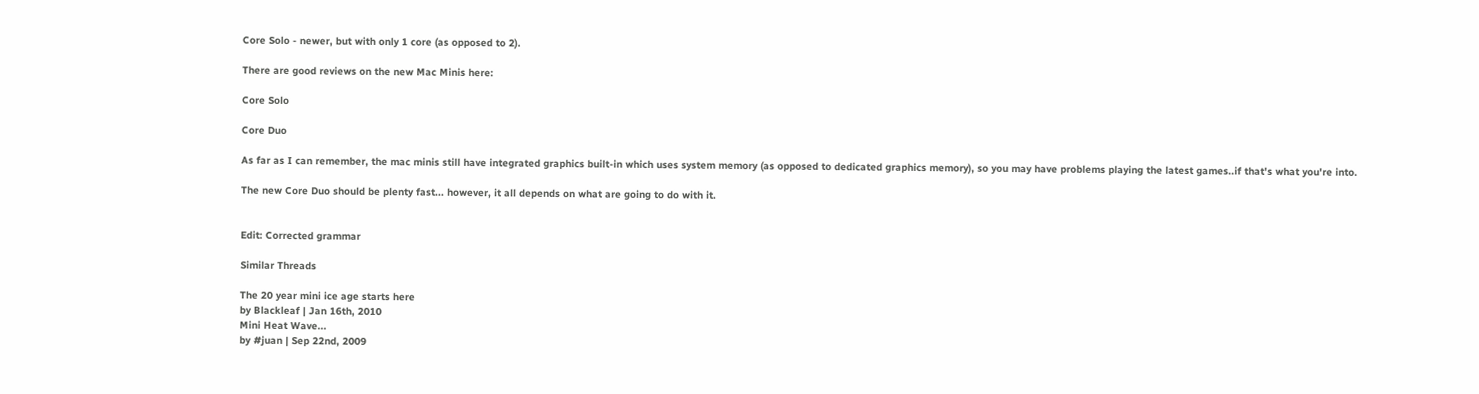Core Solo - newer, but with only 1 core (as opposed to 2).

There are good reviews on the new Mac Minis here:

Core Solo

Core Duo

As far as I can remember, the mac minis still have integrated graphics built-in which uses system memory (as opposed to dedicated graphics memory), so you may have problems playing the latest games..if that's what you're into.

The new Core Duo should be plenty fast... however, it all depends on what are going to do with it.


Edit: Corrected grammar

Similar Threads

The 20 year mini ice age starts here
by Blackleaf | Jan 16th, 2010
Mini Heat Wave...
by #juan | Sep 22nd, 2009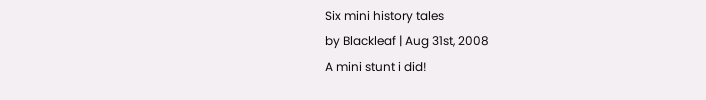Six mini history tales
by Blackleaf | Aug 31st, 2008
A mini stunt i did!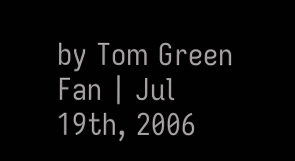by Tom Green Fan | Jul 19th, 2006